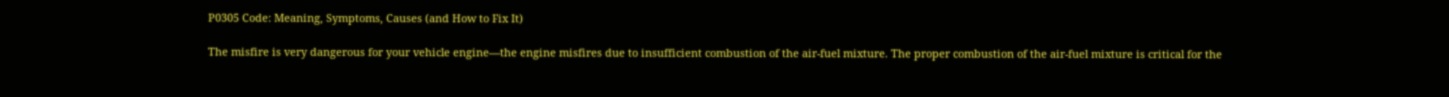P0305 Code: Meaning, Symptoms, Causes (and How to Fix It)

The misfire is very dangerous for your vehicle engine—the engine misfires due to insufficient combustion of the air-fuel mixture. The proper combustion of the air-fuel mixture is critical for the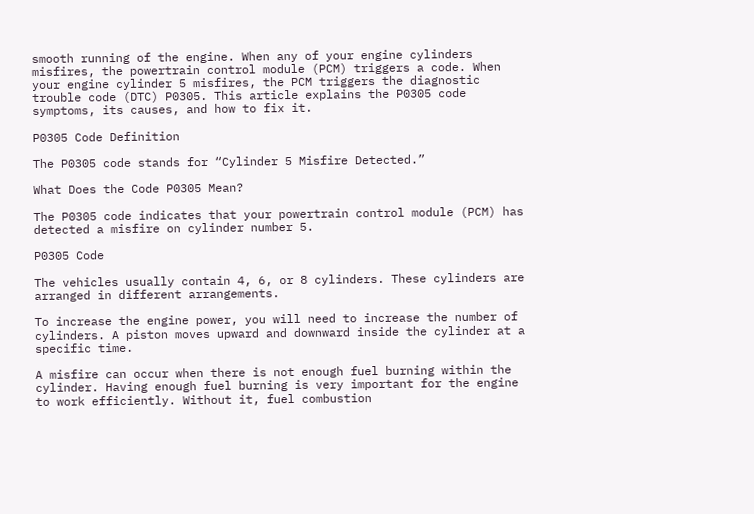smooth running of the engine. When any of your engine cylinders misfires, the powertrain control module (PCM) triggers a code. When your engine cylinder 5 misfires, the PCM triggers the diagnostic trouble code (DTC) P0305. This article explains the P0305 code symptoms, its causes, and how to fix it.

P0305 Code Definition

The P0305 code stands for “Cylinder 5 Misfire Detected.”

What Does the Code P0305 Mean?

The P0305 code indicates that your powertrain control module (PCM) has detected a misfire on cylinder number 5.

P0305 Code

The vehicles usually contain 4, 6, or 8 cylinders. These cylinders are arranged in different arrangements.

To increase the engine power, you will need to increase the number of cylinders. A piston moves upward and downward inside the cylinder at a specific time.

A misfire can occur when there is not enough fuel burning within the cylinder. Having enough fuel burning is very important for the engine to work efficiently. Without it, fuel combustion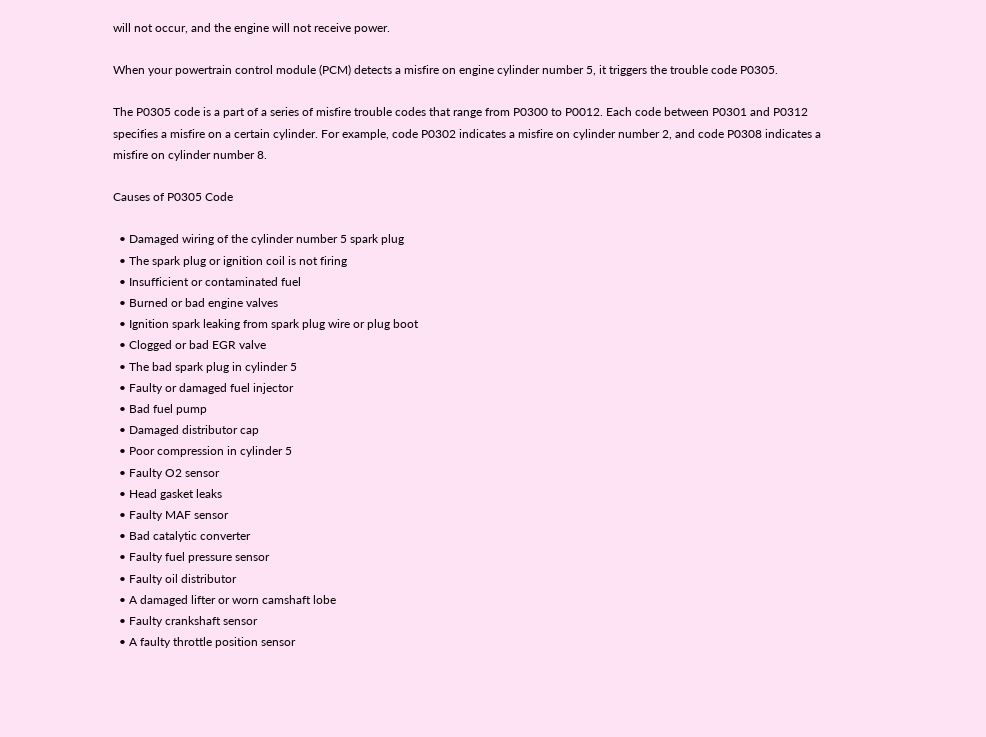will not occur, and the engine will not receive power.

When your powertrain control module (PCM) detects a misfire on engine cylinder number 5, it triggers the trouble code P0305.

The P0305 code is a part of a series of misfire trouble codes that range from P0300 to P0012. Each code between P0301 and P0312 specifies a misfire on a certain cylinder. For example, code P0302 indicates a misfire on cylinder number 2, and code P0308 indicates a misfire on cylinder number 8.

Causes of P0305 Code

  • Damaged wiring of the cylinder number 5 spark plug
  • The spark plug or ignition coil is not firing
  • Insufficient or contaminated fuel
  • Burned or bad engine valves
  • Ignition spark leaking from spark plug wire or plug boot
  • Clogged or bad EGR valve
  • The bad spark plug in cylinder 5
  • Faulty or damaged fuel injector
  • Bad fuel pump
  • Damaged distributor cap
  • Poor compression in cylinder 5
  • Faulty O2 sensor
  • Head gasket leaks
  • Faulty MAF sensor
  • Bad catalytic converter
  • Faulty fuel pressure sensor
  • Faulty oil distributor
  • A damaged lifter or worn camshaft lobe
  • Faulty crankshaft sensor
  • A faulty throttle position sensor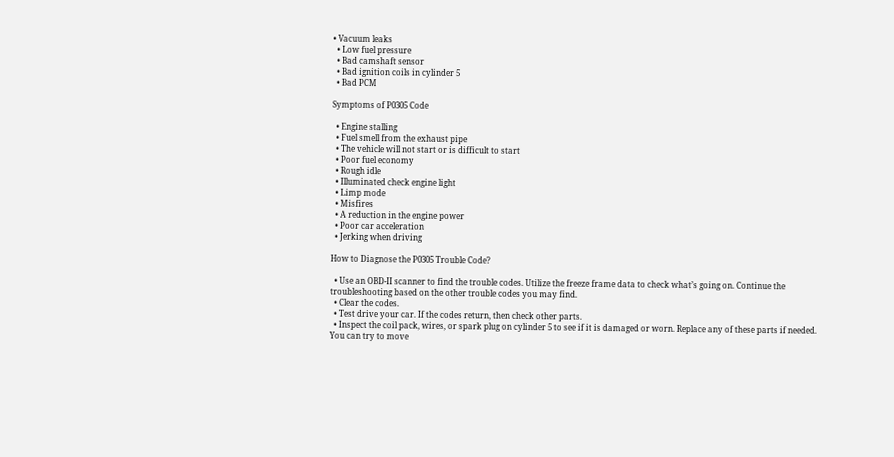• Vacuum leaks
  • Low fuel pressure
  • Bad camshaft sensor
  • Bad ignition coils in cylinder 5
  • Bad PCM

Symptoms of P0305 Code

  • Engine stalling
  • Fuel smell from the exhaust pipe
  • The vehicle will not start or is difficult to start
  • Poor fuel economy
  • Rough idle
  • Illuminated check engine light
  • Limp mode
  • Misfires
  • A reduction in the engine power
  • Poor car acceleration
  • Jerking when driving

How to Diagnose the P0305 Trouble Code?

  • Use an OBD-II scanner to find the trouble codes. Utilize the freeze frame data to check what’s going on. Continue the troubleshooting based on the other trouble codes you may find.
  • Clear the codes.
  • Test drive your car. If the codes return, then check other parts.
  • Inspect the coil pack, wires, or spark plug on cylinder 5 to see if it is damaged or worn. Replace any of these parts if needed. You can try to move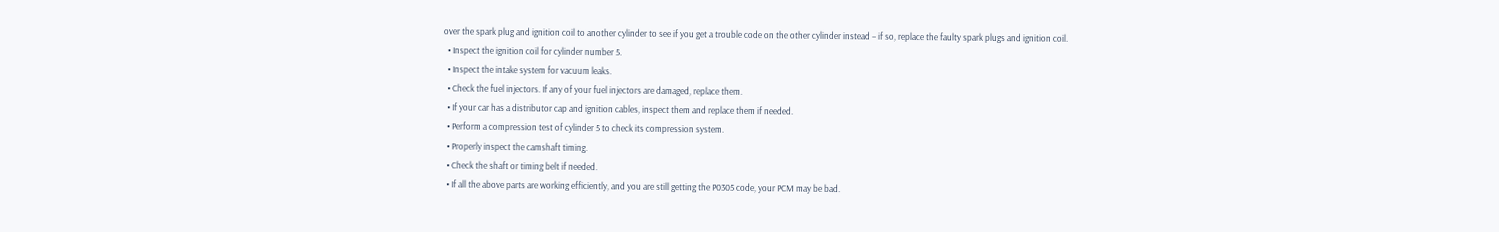over the spark plug and ignition coil to another cylinder to see if you get a trouble code on the other cylinder instead – if so, replace the faulty spark plugs and ignition coil.
  • Inspect the ignition coil for cylinder number 5.
  • Inspect the intake system for vacuum leaks.
  • Check the fuel injectors. If any of your fuel injectors are damaged, replace them.
  • If your car has a distributor cap and ignition cables, inspect them and replace them if needed.
  • Perform a compression test of cylinder 5 to check its compression system.
  • Properly inspect the camshaft timing.
  • Check the shaft or timing belt if needed.
  • If all the above parts are working efficiently, and you are still getting the P0305 code, your PCM may be bad.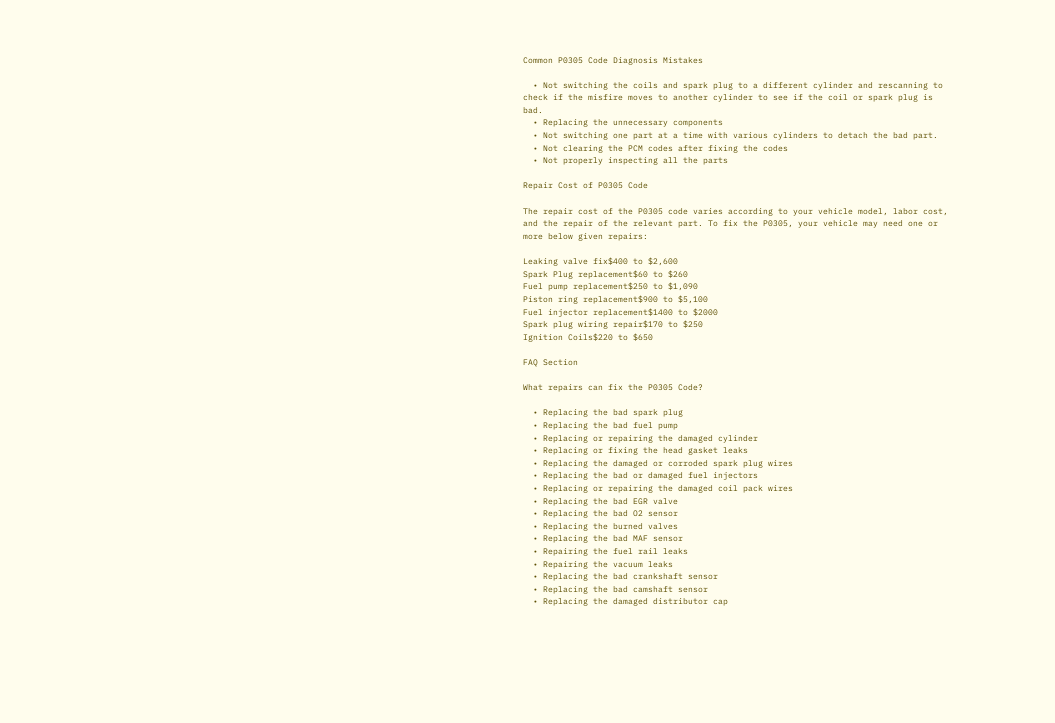Common P0305 Code Diagnosis Mistakes

  • Not switching the coils and spark plug to a different cylinder and rescanning to check if the misfire moves to another cylinder to see if the coil or spark plug is bad.
  • Replacing the unnecessary components
  • Not switching one part at a time with various cylinders to detach the bad part.
  • Not clearing the PCM codes after fixing the codes
  • Not properly inspecting all the parts

Repair Cost of P0305 Code

The repair cost of the P0305 code varies according to your vehicle model, labor cost, and the repair of the relevant part. To fix the P0305, your vehicle may need one or more below given repairs:

Leaking valve fix$400 to $2,600
Spark Plug replacement$60 to $260
Fuel pump replacement$250 to $1,090
Piston ring replacement$900 to $5,100
Fuel injector replacement$1400 to $2000
Spark plug wiring repair$170 to $250
Ignition Coils$220 to $650

FAQ Section

What repairs can fix the P0305 Code?

  • Replacing the bad spark plug
  • Replacing the bad fuel pump
  • Replacing or repairing the damaged cylinder
  • Replacing or fixing the head gasket leaks
  • Replacing the damaged or corroded spark plug wires
  • Replacing the bad or damaged fuel injectors
  • Replacing or repairing the damaged coil pack wires
  • Replacing the bad EGR valve
  • Replacing the bad O2 sensor
  • Replacing the burned valves
  • Replacing the bad MAF sensor
  • Repairing the fuel rail leaks
  • Repairing the vacuum leaks
  • Replacing the bad crankshaft sensor
  • Replacing the bad camshaft sensor
  • Replacing the damaged distributor cap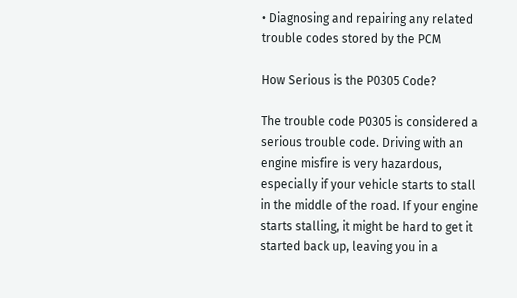• Diagnosing and repairing any related trouble codes stored by the PCM

How Serious is the P0305 Code?

The trouble code P0305 is considered a serious trouble code. Driving with an engine misfire is very hazardous, especially if your vehicle starts to stall in the middle of the road. If your engine starts stalling, it might be hard to get it started back up, leaving you in a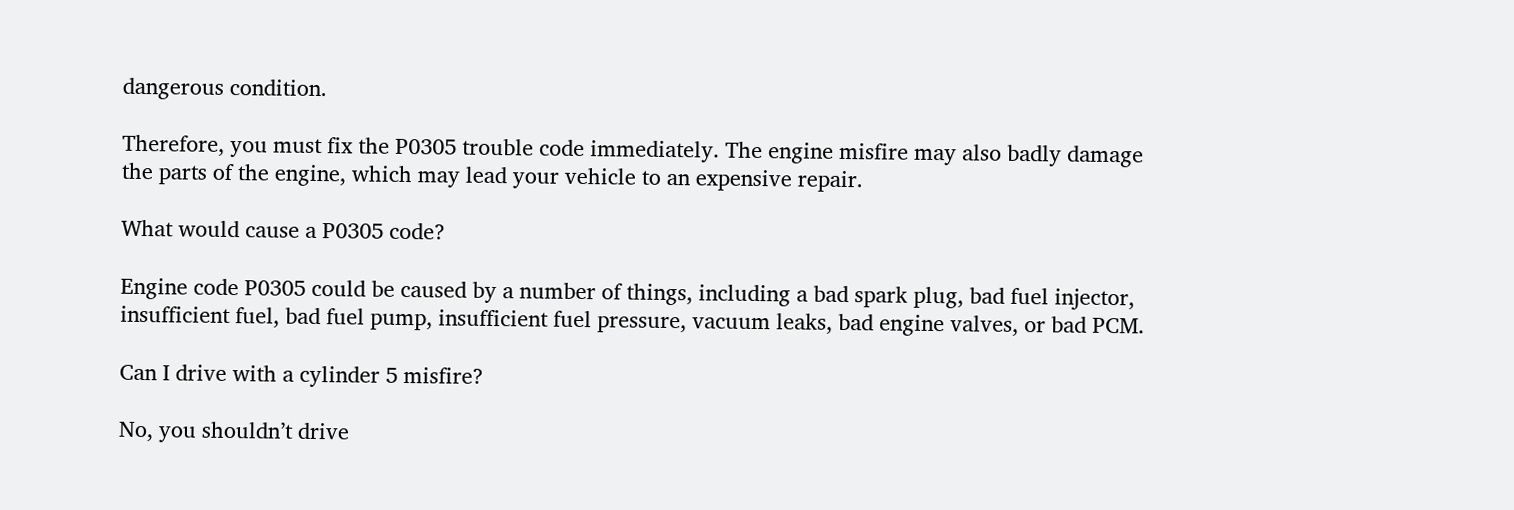dangerous condition.

Therefore, you must fix the P0305 trouble code immediately. The engine misfire may also badly damage the parts of the engine, which may lead your vehicle to an expensive repair.

What would cause a P0305 code?

Engine code P0305 could be caused by a number of things, including a bad spark plug, bad fuel injector, insufficient fuel, bad fuel pump, insufficient fuel pressure, vacuum leaks, bad engine valves, or bad PCM.

Can I drive with a cylinder 5 misfire?

No, you shouldn’t drive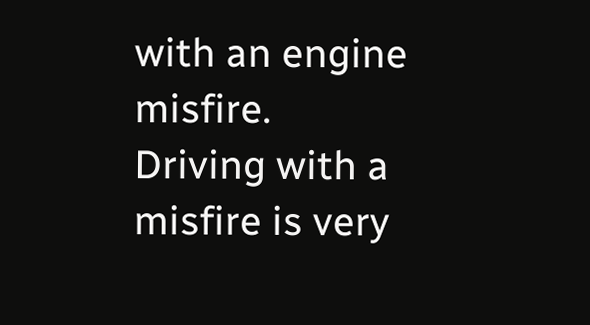with an engine misfire. Driving with a misfire is very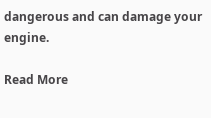dangerous and can damage your engine.

Read More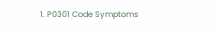1. P0301 Code Symptoms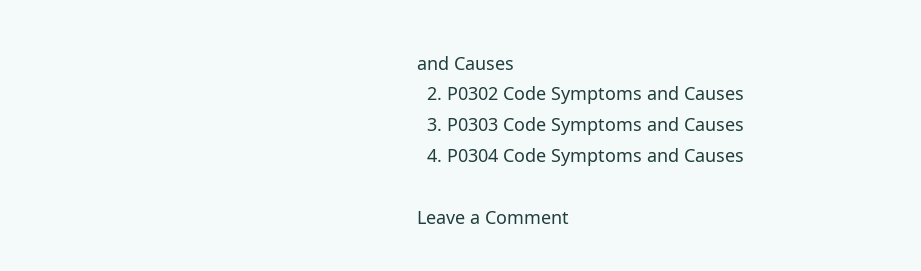and Causes
  2. P0302 Code Symptoms and Causes
  3. P0303 Code Symptoms and Causes
  4. P0304 Code Symptoms and Causes

Leave a Comment